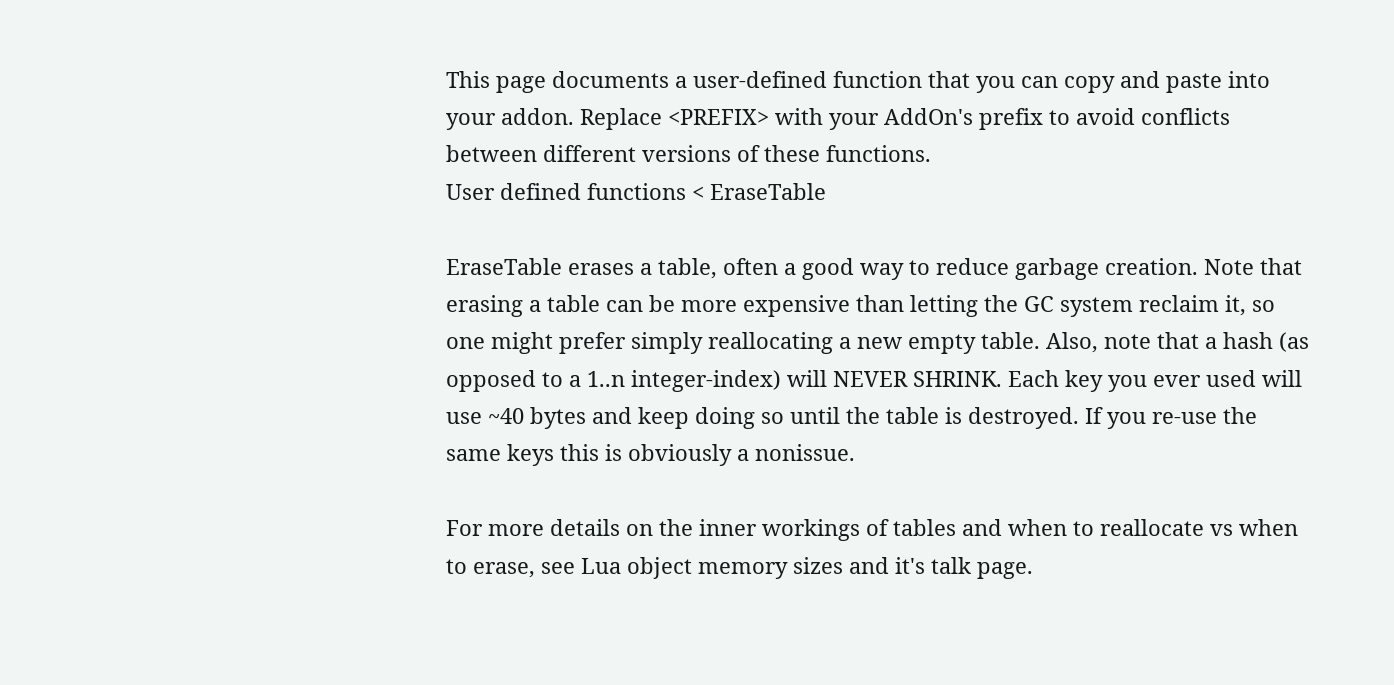This page documents a user-defined function that you can copy and paste into your addon. Replace <PREFIX> with your AddOn's prefix to avoid conflicts between different versions of these functions.
User defined functions < EraseTable

EraseTable erases a table, often a good way to reduce garbage creation. Note that erasing a table can be more expensive than letting the GC system reclaim it, so one might prefer simply reallocating a new empty table. Also, note that a hash (as opposed to a 1..n integer-index) will NEVER SHRINK. Each key you ever used will use ~40 bytes and keep doing so until the table is destroyed. If you re-use the same keys this is obviously a nonissue.

For more details on the inner workings of tables and when to reallocate vs when to erase, see Lua object memory sizes and it's talk page.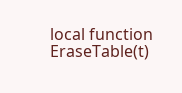local function EraseTable(t)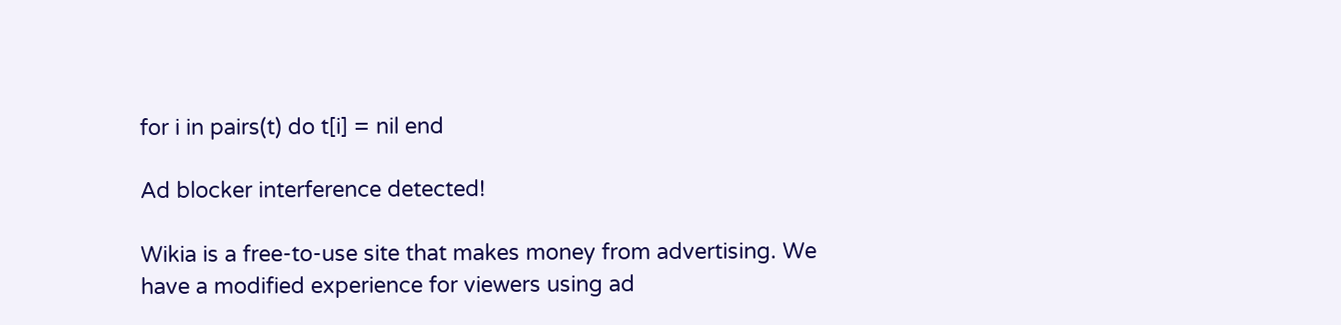for i in pairs(t) do t[i] = nil end

Ad blocker interference detected!

Wikia is a free-to-use site that makes money from advertising. We have a modified experience for viewers using ad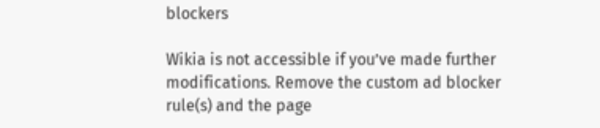blockers

Wikia is not accessible if you’ve made further modifications. Remove the custom ad blocker rule(s) and the page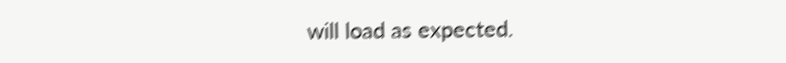will load as expected.